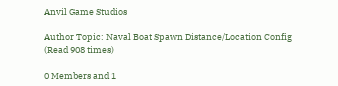Anvil Game Studios

Author Topic: Naval Boat Spawn Distance/Location Config  (Read 908 times)

0 Members and 1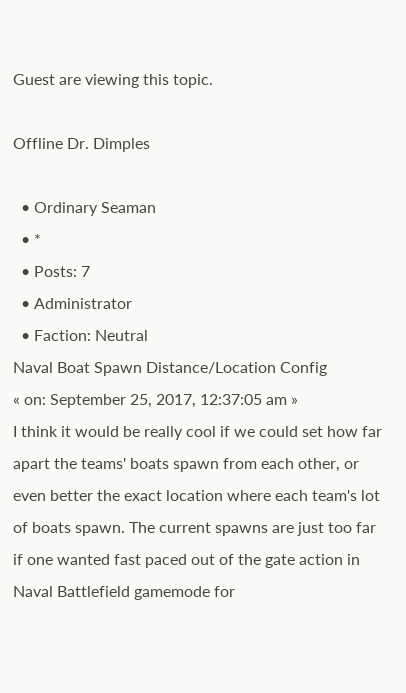Guest are viewing this topic.

Offline Dr. Dimples

  • Ordinary Seaman
  • *
  • Posts: 7
  • Administrator
  • Faction: Neutral
Naval Boat Spawn Distance/Location Config
« on: September 25, 2017, 12:37:05 am »
I think it would be really cool if we could set how far apart the teams' boats spawn from each other, or even better the exact location where each team's lot of boats spawn. The current spawns are just too far if one wanted fast paced out of the gate action in Naval Battlefield gamemode for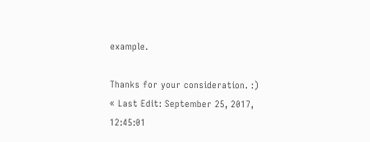example.

Thanks for your consideration. :)
« Last Edit: September 25, 2017, 12:45:01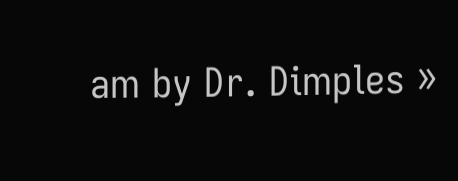am by Dr. Dimples »